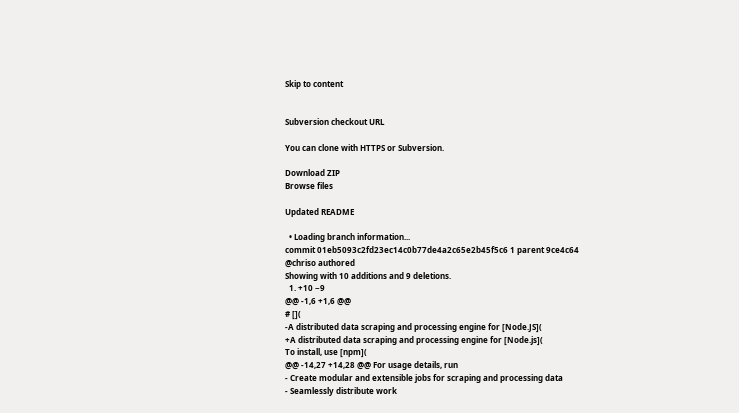Skip to content


Subversion checkout URL

You can clone with HTTPS or Subversion.

Download ZIP
Browse files

Updated README

  • Loading branch information...
commit 01eb5093c2fd23ec14c0b77de4a2c65e2b45f5c6 1 parent 9ce4c64
@chriso authored
Showing with 10 additions and 9 deletions.
  1. +10 −9
@@ -1,6 +1,6 @@
# [](
-A distributed data scraping and processing engine for [Node.JS](
+A distributed data scraping and processing engine for [Node.js](
To install, use [npm](
@@ -14,27 +14,28 @@ For usage details, run
- Create modular and extensible jobs for scraping and processing data
- Seamlessly distribute work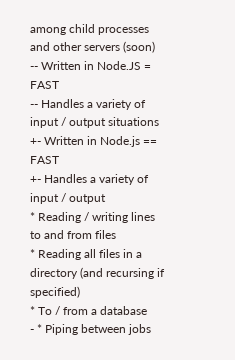among child processes and other servers (soon)
-- Written in Node.JS = FAST
-- Handles a variety of input / output situations
+- Written in Node.js == FAST
+- Handles a variety of input / output
* Reading / writing lines to and from files
* Reading all files in a directory (and recursing if specified)
* To / from a database
- * Piping between jobs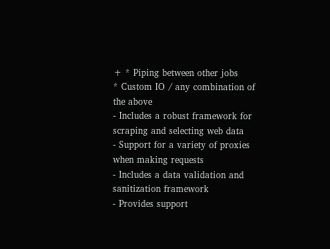+ * Piping between other jobs
* Custom IO / any combination of the above
- Includes a robust framework for scraping and selecting web data
- Support for a variety of proxies when making requests
- Includes a data validation and sanitization framework
- Provides support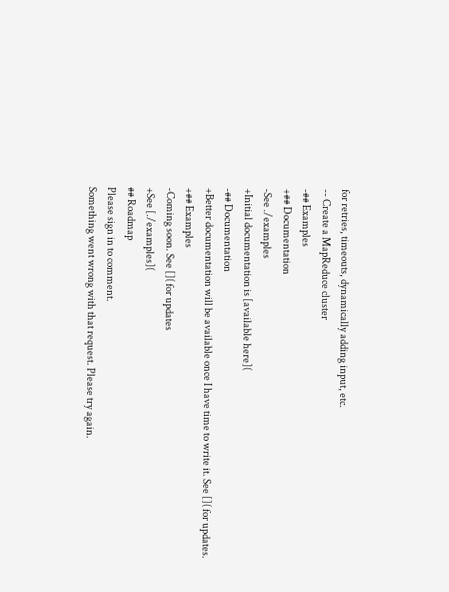for retries, timeouts, dynamically adding input, etc.
-- Create a MapReduce cluster
-## Examples
+## Documentation
-See ./examples
+Initial documentation is [available here](
-## Documentation
+Better documentation will be available once I have time to write it. See []( for updates.
+## Examples
-Coming soon. See []( for updates
+See [./examples](
## Roadmap
Please sign in to comment.
Something went wrong with that request. Please try again.